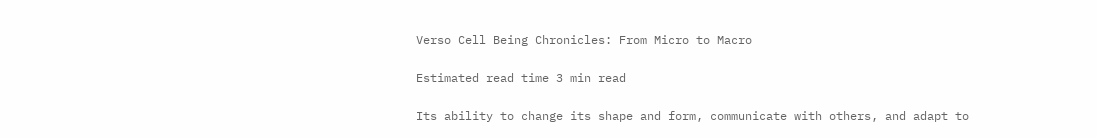Verso Cell Being Chronicles: From Micro to Macro

Estimated read time 3 min read

Its ability to change its shape and form, communicate with others, and adapt to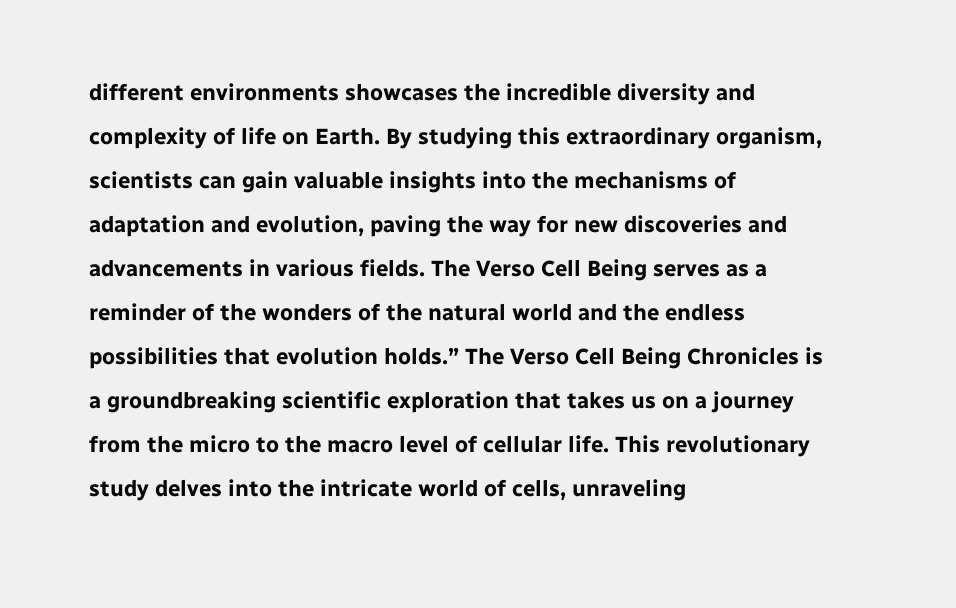different environments showcases the incredible diversity and complexity of life on Earth. By studying this extraordinary organism, scientists can gain valuable insights into the mechanisms of adaptation and evolution, paving the way for new discoveries and advancements in various fields. The Verso Cell Being serves as a reminder of the wonders of the natural world and the endless possibilities that evolution holds.” The Verso Cell Being Chronicles is a groundbreaking scientific exploration that takes us on a journey from the micro to the macro level of cellular life. This revolutionary study delves into the intricate world of cells, unraveling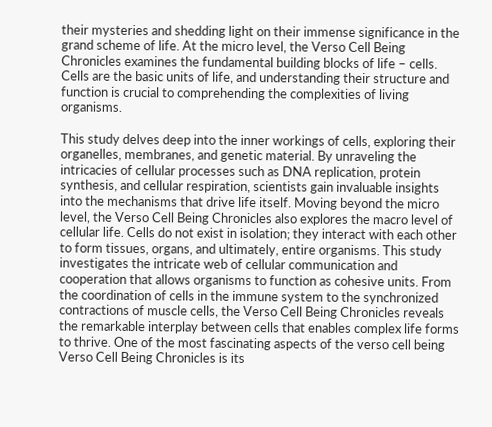their mysteries and shedding light on their immense significance in the grand scheme of life. At the micro level, the Verso Cell Being Chronicles examines the fundamental building blocks of life – cells. Cells are the basic units of life, and understanding their structure and function is crucial to comprehending the complexities of living organisms.

This study delves deep into the inner workings of cells, exploring their organelles, membranes, and genetic material. By unraveling the intricacies of cellular processes such as DNA replication, protein synthesis, and cellular respiration, scientists gain invaluable insights into the mechanisms that drive life itself. Moving beyond the micro level, the Verso Cell Being Chronicles also explores the macro level of cellular life. Cells do not exist in isolation; they interact with each other to form tissues, organs, and ultimately, entire organisms. This study investigates the intricate web of cellular communication and cooperation that allows organisms to function as cohesive units. From the coordination of cells in the immune system to the synchronized contractions of muscle cells, the Verso Cell Being Chronicles reveals the remarkable interplay between cells that enables complex life forms to thrive. One of the most fascinating aspects of the verso cell being Verso Cell Being Chronicles is its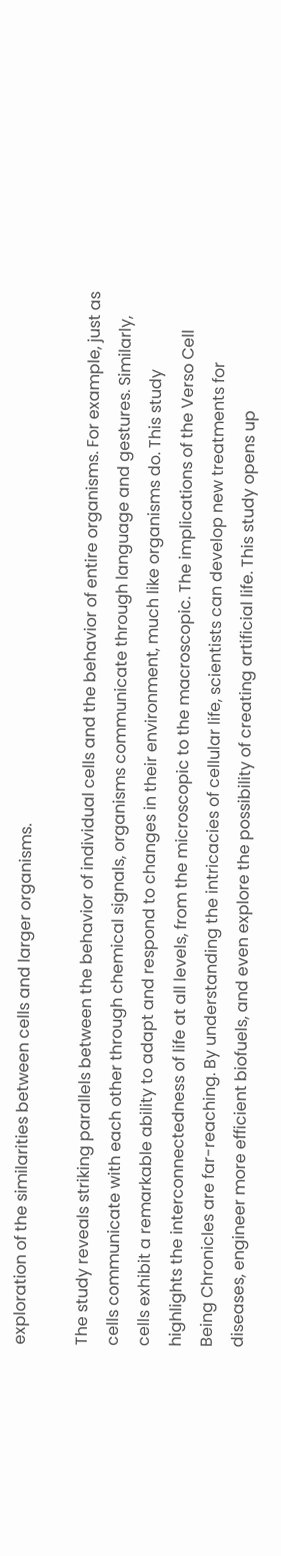exploration of the similarities between cells and larger organisms.

The study reveals striking parallels between the behavior of individual cells and the behavior of entire organisms. For example, just as cells communicate with each other through chemical signals, organisms communicate through language and gestures. Similarly, cells exhibit a remarkable ability to adapt and respond to changes in their environment, much like organisms do. This study highlights the interconnectedness of life at all levels, from the microscopic to the macroscopic. The implications of the Verso Cell Being Chronicles are far-reaching. By understanding the intricacies of cellular life, scientists can develop new treatments for diseases, engineer more efficient biofuels, and even explore the possibility of creating artificial life. This study opens up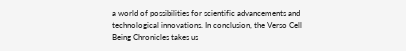a world of possibilities for scientific advancements and technological innovations. In conclusion, the Verso Cell Being Chronicles takes us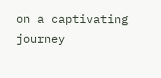on a captivating journey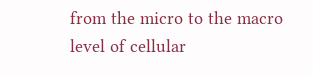from the micro to the macro level of cellular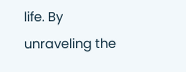life. By unraveling the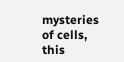mysteries of cells, this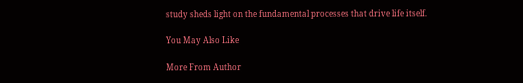study sheds light on the fundamental processes that drive life itself.

You May Also Like

More From Author